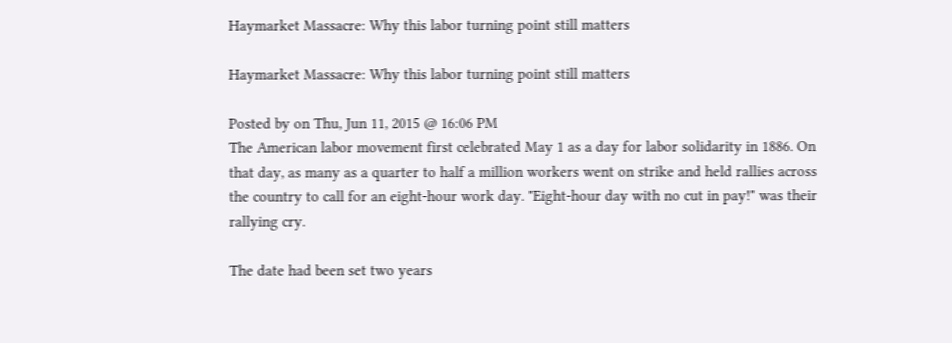Haymarket Massacre: Why this labor turning point still matters

Haymarket Massacre: Why this labor turning point still matters

Posted by on Thu, Jun 11, 2015 @ 16:06 PM
The American labor movement first celebrated May 1 as a day for labor solidarity in 1886. On that day, as many as a quarter to half a million workers went on strike and held rallies across the country to call for an eight-hour work day. "Eight-hour day with no cut in pay!" was their rallying cry.

The date had been set two years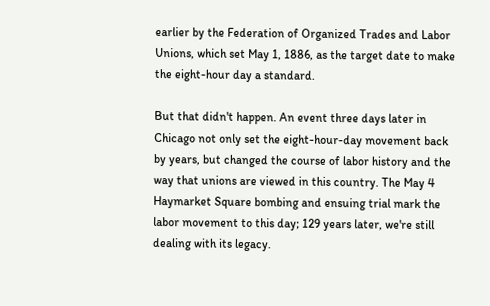earlier by the Federation of Organized Trades and Labor Unions, which set May 1, 1886, as the target date to make the eight-hour day a standard.

But that didn't happen. An event three days later in Chicago not only set the eight-hour-day movement back by years, but changed the course of labor history and the way that unions are viewed in this country. The May 4 Haymarket Square bombing and ensuing trial mark the labor movement to this day; 129 years later, we're still dealing with its legacy.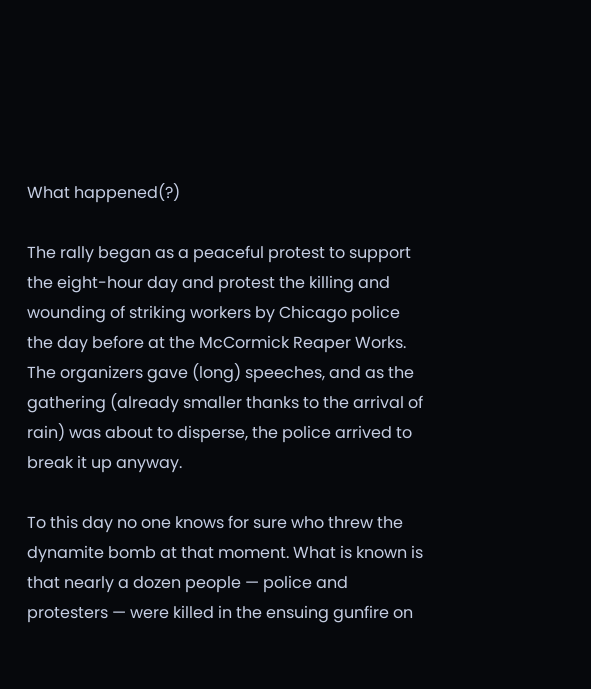What happened(?)

The rally began as a peaceful protest to support the eight-hour day and protest the killing and wounding of striking workers by Chicago police the day before at the McCormick Reaper Works. The organizers gave (long) speeches, and as the gathering (already smaller thanks to the arrival of rain) was about to disperse, the police arrived to break it up anyway.

To this day no one knows for sure who threw the dynamite bomb at that moment. What is known is that nearly a dozen people — police and protesters — were killed in the ensuing gunfire on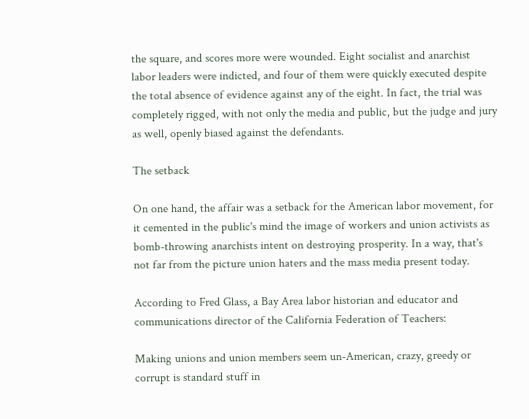the square, and scores more were wounded. Eight socialist and anarchist labor leaders were indicted, and four of them were quickly executed despite the total absence of evidence against any of the eight. In fact, the trial was completely rigged, with not only the media and public, but the judge and jury as well, openly biased against the defendants.

The setback

On one hand, the affair was a setback for the American labor movement, for it cemented in the public's mind the image of workers and union activists as bomb-throwing anarchists intent on destroying prosperity. In a way, that's not far from the picture union haters and the mass media present today.

According to Fred Glass, a Bay Area labor historian and educator and communications director of the California Federation of Teachers:

Making unions and union members seem un-American, crazy, greedy or corrupt is standard stuff in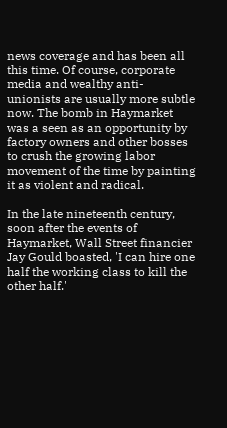news coverage and has been all this time. Of course, corporate media and wealthy anti-unionists are usually more subtle now. The bomb in Haymarket was a seen as an opportunity by factory owners and other bosses to crush the growing labor movement of the time by painting it as violent and radical.

In the late nineteenth century, soon after the events of Haymarket, Wall Street financier Jay Gould boasted, 'I can hire one half the working class to kill the other half.'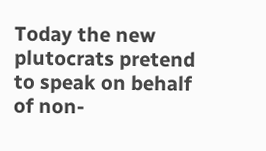Today the new plutocrats pretend to speak on behalf of non-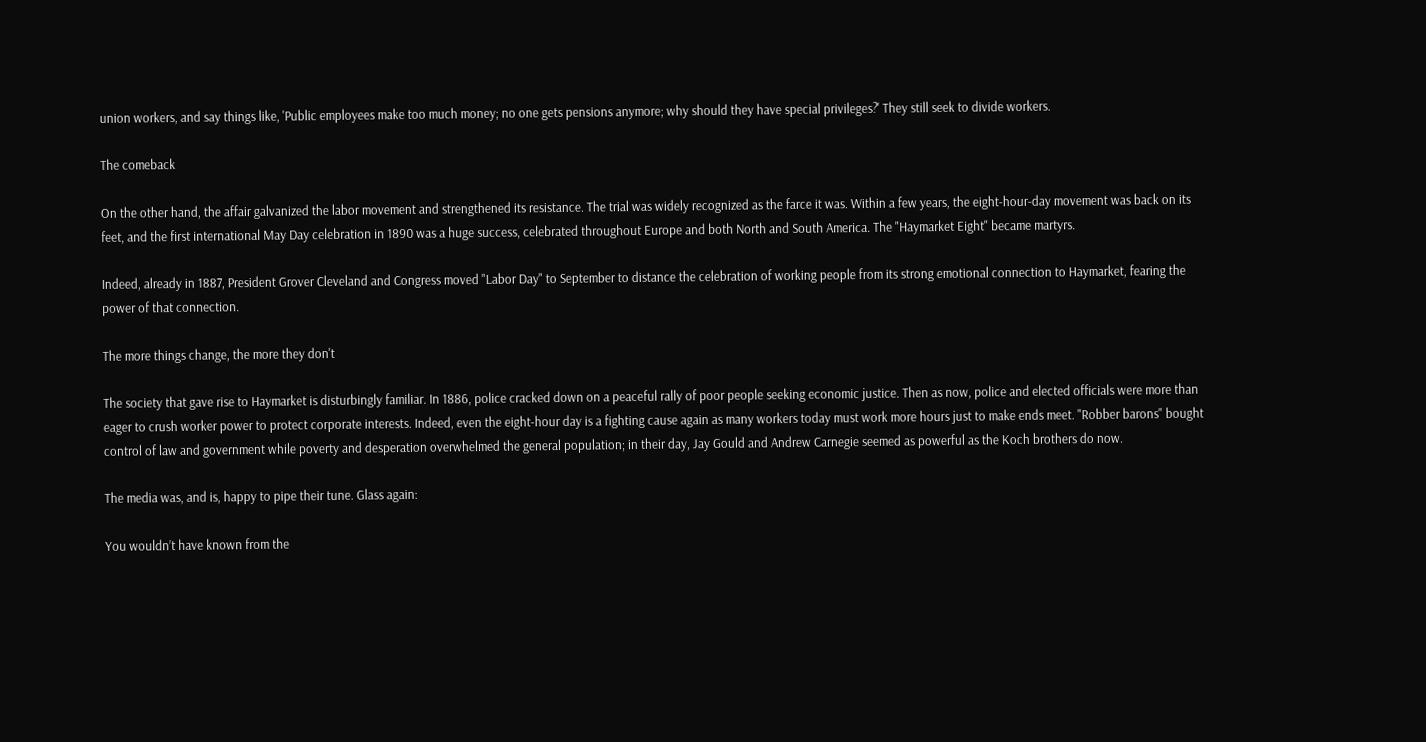union workers, and say things like, 'Public employees make too much money; no one gets pensions anymore; why should they have special privileges?' They still seek to divide workers.

The comeback

On the other hand, the affair galvanized the labor movement and strengthened its resistance. The trial was widely recognized as the farce it was. Within a few years, the eight-hour-day movement was back on its feet, and the first international May Day celebration in 1890 was a huge success, celebrated throughout Europe and both North and South America. The "Haymarket Eight" became martyrs.

Indeed, already in 1887, President Grover Cleveland and Congress moved "Labor Day" to September to distance the celebration of working people from its strong emotional connection to Haymarket, fearing the power of that connection.

The more things change, the more they don't

The society that gave rise to Haymarket is disturbingly familiar. In 1886, police cracked down on a peaceful rally of poor people seeking economic justice. Then as now, police and elected officials were more than eager to crush worker power to protect corporate interests. Indeed, even the eight-hour day is a fighting cause again as many workers today must work more hours just to make ends meet. "Robber barons" bought control of law and government while poverty and desperation overwhelmed the general population; in their day, Jay Gould and Andrew Carnegie seemed as powerful as the Koch brothers do now.

The media was, and is, happy to pipe their tune. Glass again:

You wouldn’t have known from the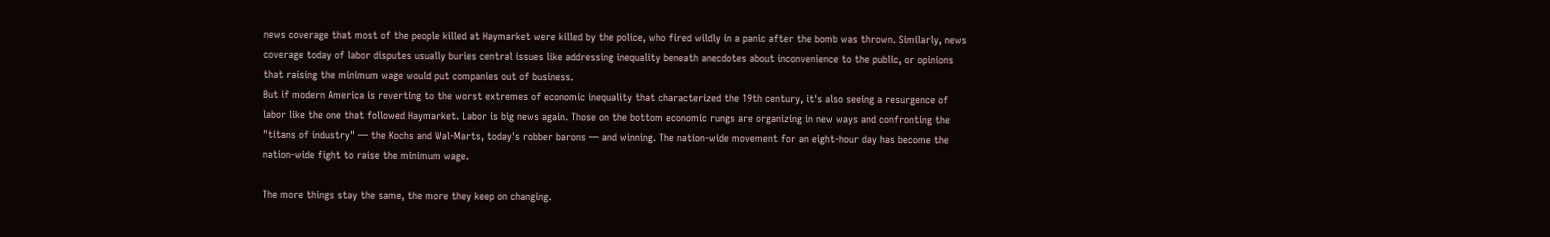news coverage that most of the people killed at Haymarket were killed by the police, who fired wildly in a panic after the bomb was thrown. Similarly, news coverage today of labor disputes usually buries central issues like addressing inequality beneath anecdotes about inconvenience to the public, or opinions that raising the minimum wage would put companies out of business.
But if modern America is reverting to the worst extremes of economic inequality that characterized the 19th century, it's also seeing a resurgence of labor like the one that followed Haymarket. Labor is big news again. Those on the bottom economic rungs are organizing in new ways and confronting the "titans of industry" — the Kochs and Wal-Marts, today's robber barons — and winning. The nation-wide movement for an eight-hour day has become the nation-wide fight to raise the minimum wage.

The more things stay the same, the more they keep on changing.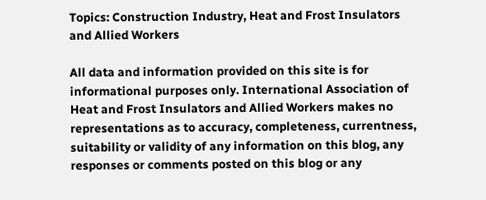Topics: Construction Industry, Heat and Frost Insulators and Allied Workers

All data and information provided on this site is for informational purposes only. International Association of Heat and Frost Insulators and Allied Workers makes no representations as to accuracy, completeness, currentness, suitability or validity of any information on this blog, any responses or comments posted on this blog or any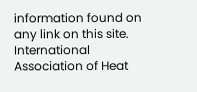information found on any link on this site. International Association of Heat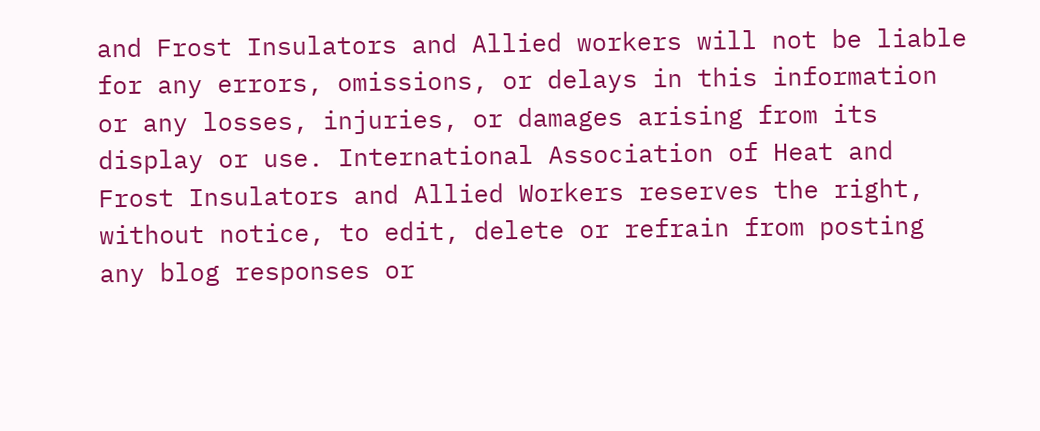and Frost Insulators and Allied workers will not be liable for any errors, omissions, or delays in this information or any losses, injuries, or damages arising from its display or use. International Association of Heat and Frost Insulators and Allied Workers reserves the right, without notice, to edit, delete or refrain from posting any blog responses or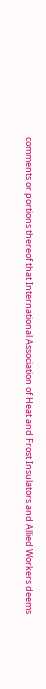comments or portions thereof that International Association of Heat and Frost Insulators and Allied Workers deems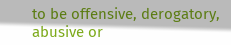to be offensive, derogatory, abusive or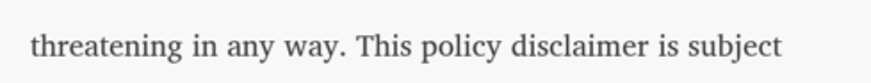threatening in any way. This policy disclaimer is subject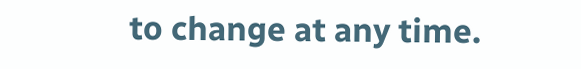to change at any time.